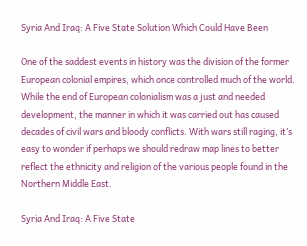Syria And Iraq: A Five State Solution Which Could Have Been

One of the saddest events in history was the division of the former European colonial empires, which once controlled much of the world. While the end of European colonialism was a just and needed development, the manner in which it was carried out has caused decades of civil wars and bloody conflicts. With wars still raging, it’s easy to wonder if perhaps we should redraw map lines to better reflect the ethnicity and religion of the various people found in the Northern Middle East.

Syria And Iraq: A Five State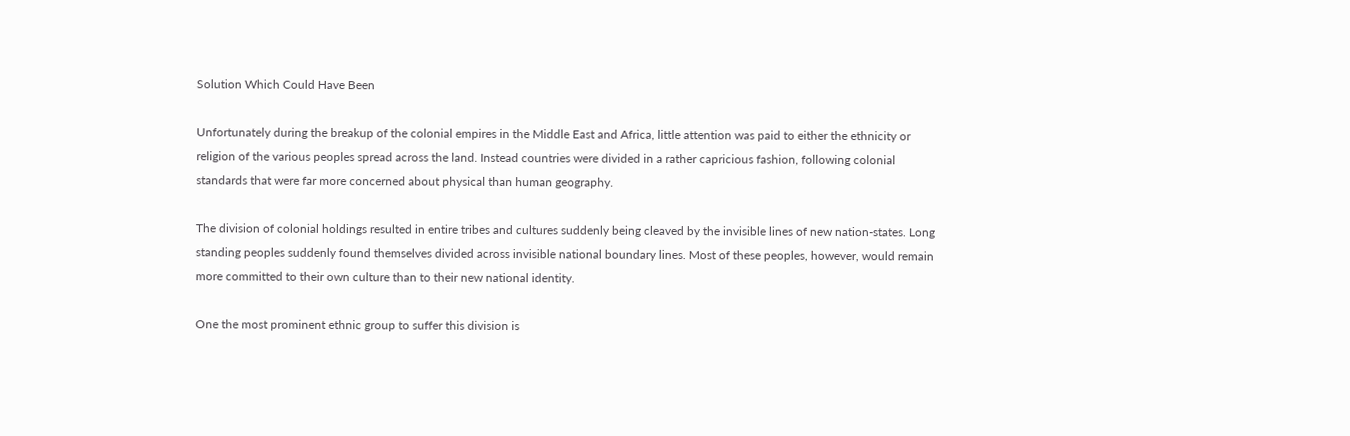Solution Which Could Have Been

Unfortunately during the breakup of the colonial empires in the Middle East and Africa, little attention was paid to either the ethnicity or religion of the various peoples spread across the land. Instead countries were divided in a rather capricious fashion, following colonial standards that were far more concerned about physical than human geography.

The division of colonial holdings resulted in entire tribes and cultures suddenly being cleaved by the invisible lines of new nation-states. Long standing peoples suddenly found themselves divided across invisible national boundary lines. Most of these peoples, however, would remain more committed to their own culture than to their new national identity.

One the most prominent ethnic group to suffer this division is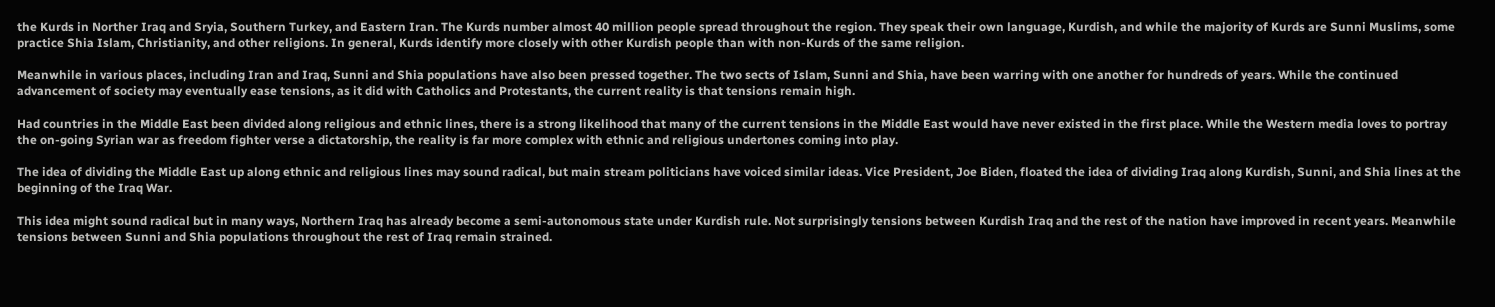the Kurds in Norther Iraq and Sryia, Southern Turkey, and Eastern Iran. The Kurds number almost 40 million people spread throughout the region. They speak their own language, Kurdish, and while the majority of Kurds are Sunni Muslims, some practice Shia Islam, Christianity, and other religions. In general, Kurds identify more closely with other Kurdish people than with non-Kurds of the same religion.

Meanwhile in various places, including Iran and Iraq, Sunni and Shia populations have also been pressed together. The two sects of Islam, Sunni and Shia, have been warring with one another for hundreds of years. While the continued advancement of society may eventually ease tensions, as it did with Catholics and Protestants, the current reality is that tensions remain high.

Had countries in the Middle East been divided along religious and ethnic lines, there is a strong likelihood that many of the current tensions in the Middle East would have never existed in the first place. While the Western media loves to portray the on-going Syrian war as freedom fighter verse a dictatorship, the reality is far more complex with ethnic and religious undertones coming into play.

The idea of dividing the Middle East up along ethnic and religious lines may sound radical, but main stream politicians have voiced similar ideas. Vice President, Joe Biden, floated the idea of dividing Iraq along Kurdish, Sunni, and Shia lines at the beginning of the Iraq War.

This idea might sound radical but in many ways, Northern Iraq has already become a semi-autonomous state under Kurdish rule. Not surprisingly tensions between Kurdish Iraq and the rest of the nation have improved in recent years. Meanwhile tensions between Sunni and Shia populations throughout the rest of Iraq remain strained.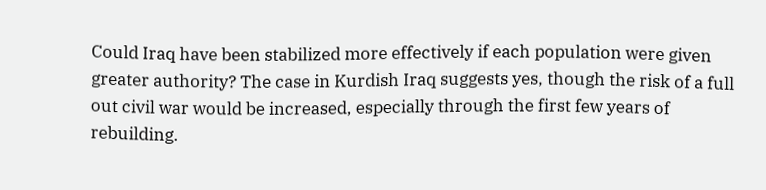Could Iraq have been stabilized more effectively if each population were given greater authority? The case in Kurdish Iraq suggests yes, though the risk of a full out civil war would be increased, especially through the first few years of rebuilding.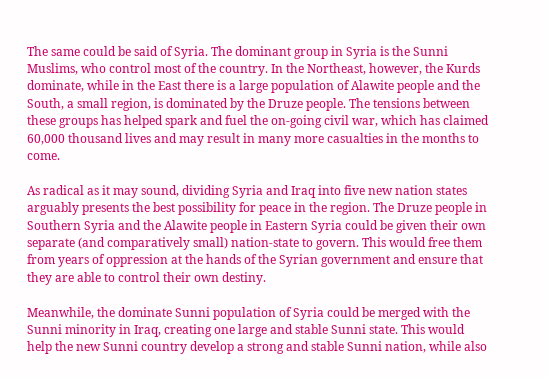The same could be said of Syria. The dominant group in Syria is the Sunni Muslims, who control most of the country. In the Northeast, however, the Kurds dominate, while in the East there is a large population of Alawite people and the South, a small region, is dominated by the Druze people. The tensions between these groups has helped spark and fuel the on-going civil war, which has claimed 60,000 thousand lives and may result in many more casualties in the months to come.

As radical as it may sound, dividing Syria and Iraq into five new nation states arguably presents the best possibility for peace in the region. The Druze people in Southern Syria and the Alawite people in Eastern Syria could be given their own separate (and comparatively small) nation-state to govern. This would free them from years of oppression at the hands of the Syrian government and ensure that they are able to control their own destiny.

Meanwhile, the dominate Sunni population of Syria could be merged with the Sunni minority in Iraq, creating one large and stable Sunni state. This would help the new Sunni country develop a strong and stable Sunni nation, while also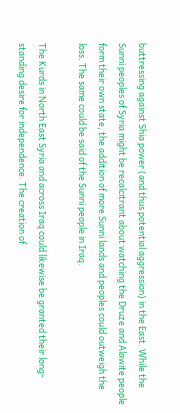buttressing against Shia power (and thus potential aggression) in the East. While the Sunni peoples of Syria might be recalcitrant about watching the Druze and Alawite people form their own state, the addition of more Sunni lands and peoples could outweigh the loss. The same could be said of the Sunni people in Iraq.

The Kurds in North East Syria and across Iraq could likewise be granted their long-standing desire for independence. The creation of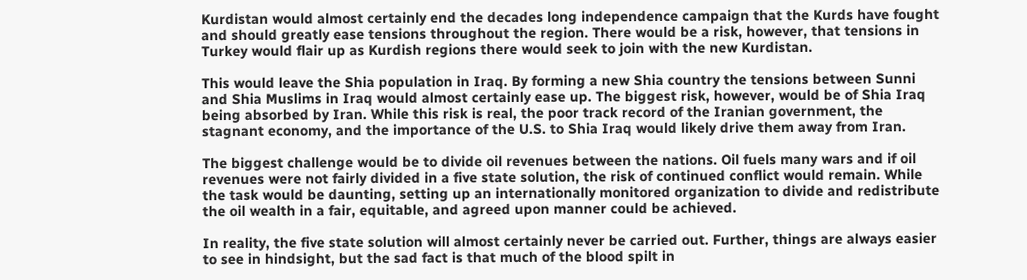Kurdistan would almost certainly end the decades long independence campaign that the Kurds have fought and should greatly ease tensions throughout the region. There would be a risk, however, that tensions in Turkey would flair up as Kurdish regions there would seek to join with the new Kurdistan.

This would leave the Shia population in Iraq. By forming a new Shia country the tensions between Sunni and Shia Muslims in Iraq would almost certainly ease up. The biggest risk, however, would be of Shia Iraq being absorbed by Iran. While this risk is real, the poor track record of the Iranian government, the stagnant economy, and the importance of the U.S. to Shia Iraq would likely drive them away from Iran.

The biggest challenge would be to divide oil revenues between the nations. Oil fuels many wars and if oil revenues were not fairly divided in a five state solution, the risk of continued conflict would remain. While the task would be daunting, setting up an internationally monitored organization to divide and redistribute the oil wealth in a fair, equitable, and agreed upon manner could be achieved.

In reality, the five state solution will almost certainly never be carried out. Further, things are always easier to see in hindsight, but the sad fact is that much of the blood spilt in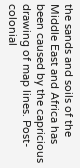the sands and soils of the Middle East and Africa has been caused by the capricious drawing of map lines. Post-colonial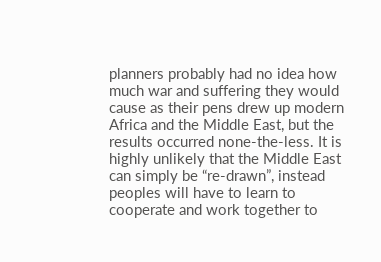planners probably had no idea how much war and suffering they would cause as their pens drew up modern Africa and the Middle East, but the results occurred none-the-less. It is highly unlikely that the Middle East can simply be “re-drawn”, instead peoples will have to learn to cooperate and work together to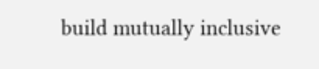build mutually inclusive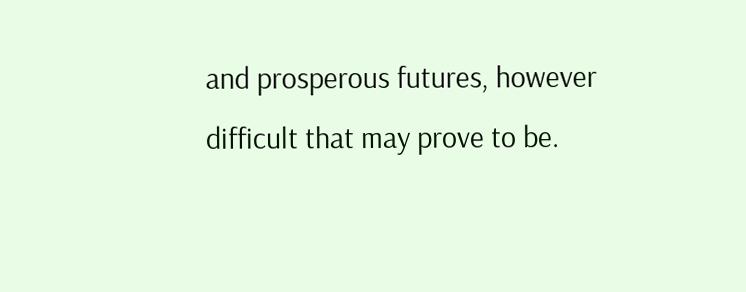and prosperous futures, however difficult that may prove to be.